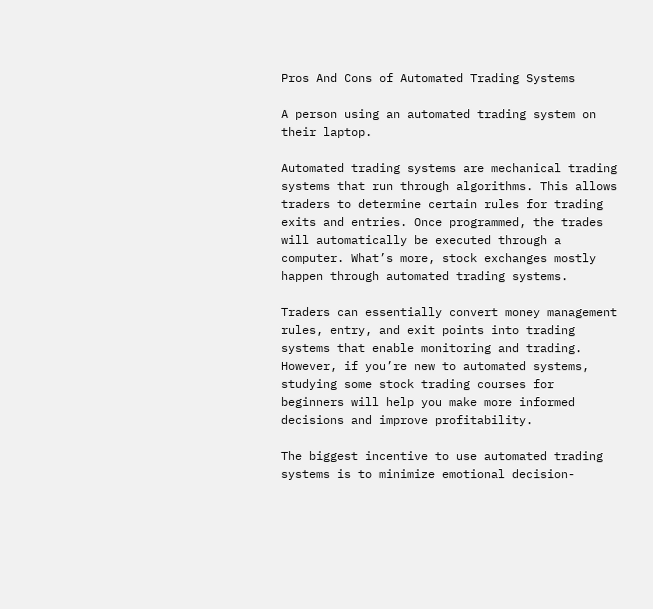Pros And Cons of Automated Trading Systems

A person using an automated trading system on their laptop.

Automated trading systems are mechanical trading systems that run through algorithms. This allows traders to determine certain rules for trading exits and entries. Once programmed, the trades will automatically be executed through a computer. What’s more, stock exchanges mostly happen through automated trading systems.

Traders can essentially convert money management rules, entry, and exit points into trading systems that enable monitoring and trading. However, if you’re new to automated systems, studying some stock trading courses for beginners will help you make more informed decisions and improve profitability.

The biggest incentive to use automated trading systems is to minimize emotional decision-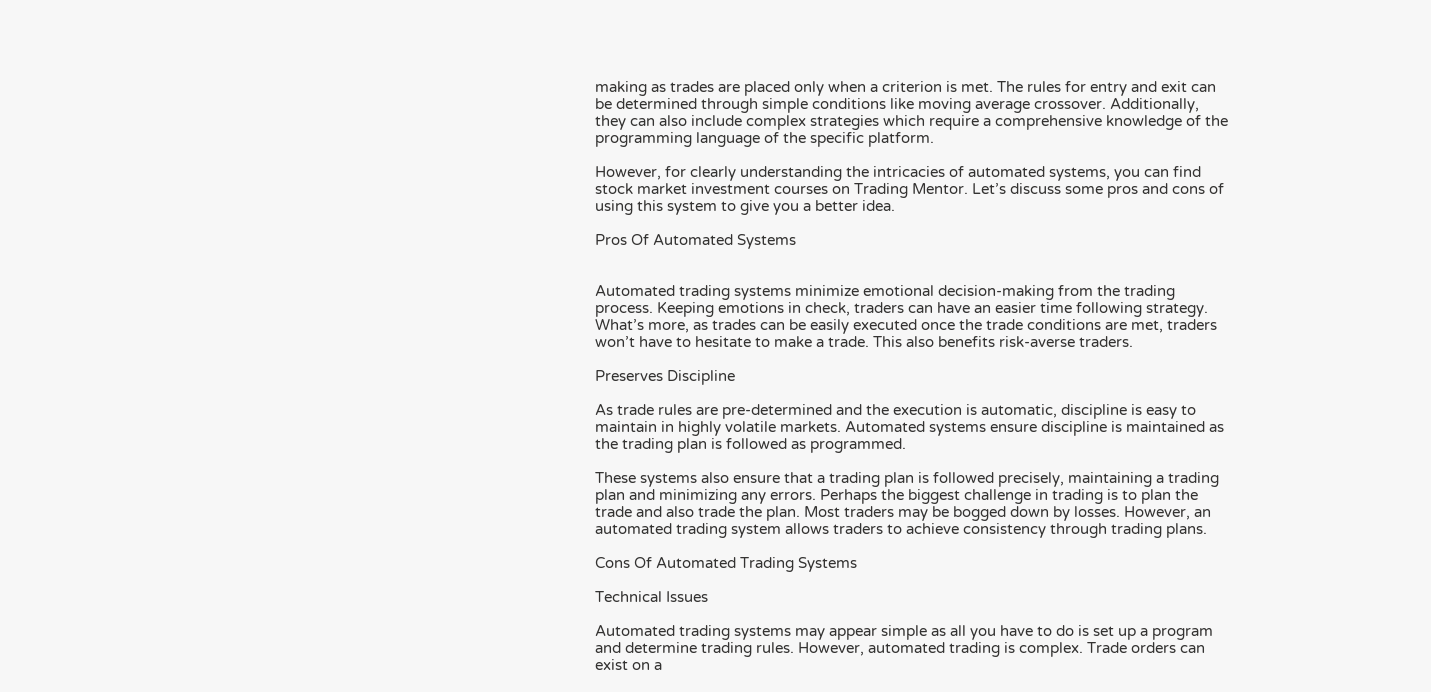making as trades are placed only when a criterion is met. The rules for entry and exit can be determined through simple conditions like moving average crossover. Additionally, they can also include complex strategies which require a comprehensive knowledge of the programming language of the specific platform.

However, for clearly understanding the intricacies of automated systems, you can find stock market investment courses on Trading Mentor. Let’s discuss some pros and cons of using this system to give you a better idea.

Pros Of Automated Systems


Automated trading systems minimize emotional decision-making from the trading process. Keeping emotions in check, traders can have an easier time following strategy. What’s more, as trades can be easily executed once the trade conditions are met, traders won’t have to hesitate to make a trade. This also benefits risk-averse traders.

Preserves Discipline

As trade rules are pre-determined and the execution is automatic, discipline is easy to maintain in highly volatile markets. Automated systems ensure discipline is maintained as the trading plan is followed as programmed.

These systems also ensure that a trading plan is followed precisely, maintaining a trading plan and minimizing any errors. Perhaps the biggest challenge in trading is to plan the trade and also trade the plan. Most traders may be bogged down by losses. However, an automated trading system allows traders to achieve consistency through trading plans.

Cons Of Automated Trading Systems

Technical Issues

Automated trading systems may appear simple as all you have to do is set up a program and determine trading rules. However, automated trading is complex. Trade orders can exist on a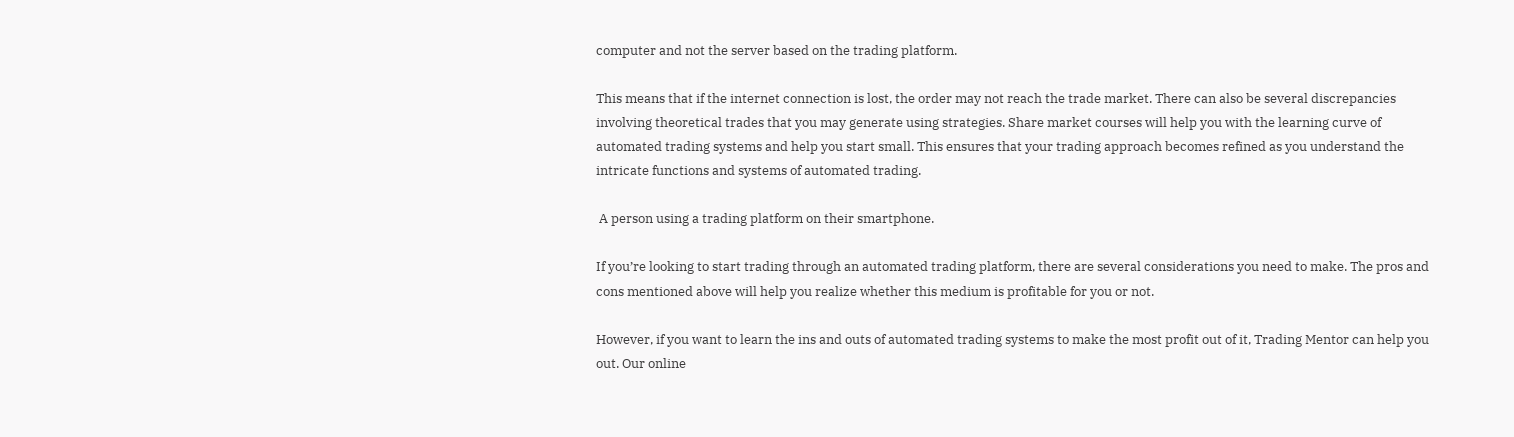computer and not the server based on the trading platform.

This means that if the internet connection is lost, the order may not reach the trade market. There can also be several discrepancies involving theoretical trades that you may generate using strategies. Share market courses will help you with the learning curve of automated trading systems and help you start small. This ensures that your trading approach becomes refined as you understand the intricate functions and systems of automated trading.

 A person using a trading platform on their smartphone.

If you’re looking to start trading through an automated trading platform, there are several considerations you need to make. The pros and cons mentioned above will help you realize whether this medium is profitable for you or not.

However, if you want to learn the ins and outs of automated trading systems to make the most profit out of it, Trading Mentor can help you out. Our online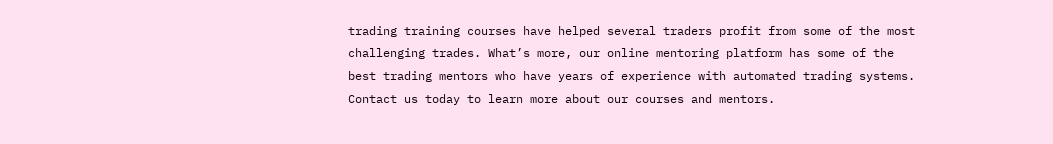trading training courses have helped several traders profit from some of the most challenging trades. What’s more, our online mentoring platform has some of the best trading mentors who have years of experience with automated trading systems. Contact us today to learn more about our courses and mentors.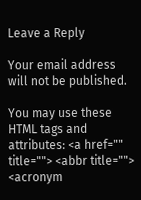Leave a Reply

Your email address will not be published.

You may use these HTML tags and attributes: <a href="" title=""> <abbr title=""> <acronym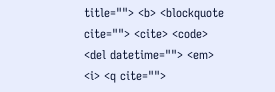title=""> <b> <blockquote cite=""> <cite> <code> <del datetime=""> <em> <i> <q cite="">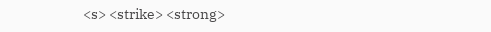<s> <strike> <strong>